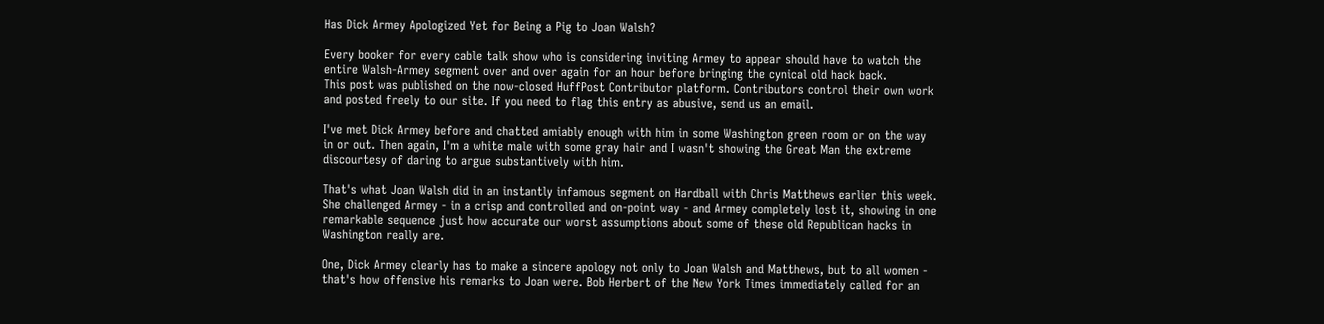Has Dick Armey Apologized Yet for Being a Pig to Joan Walsh?

Every booker for every cable talk show who is considering inviting Armey to appear should have to watch the entire Walsh-Armey segment over and over again for an hour before bringing the cynical old hack back.
This post was published on the now-closed HuffPost Contributor platform. Contributors control their own work and posted freely to our site. If you need to flag this entry as abusive, send us an email.

I've met Dick Armey before and chatted amiably enough with him in some Washington green room or on the way in or out. Then again, I'm a white male with some gray hair and I wasn't showing the Great Man the extreme discourtesy of daring to argue substantively with him.

That's what Joan Walsh did in an instantly infamous segment on Hardball with Chris Matthews earlier this week. She challenged Armey - in a crisp and controlled and on-point way - and Armey completely lost it, showing in one remarkable sequence just how accurate our worst assumptions about some of these old Republican hacks in Washington really are.

One, Dick Armey clearly has to make a sincere apology not only to Joan Walsh and Matthews, but to all women - that's how offensive his remarks to Joan were. Bob Herbert of the New York Times immediately called for an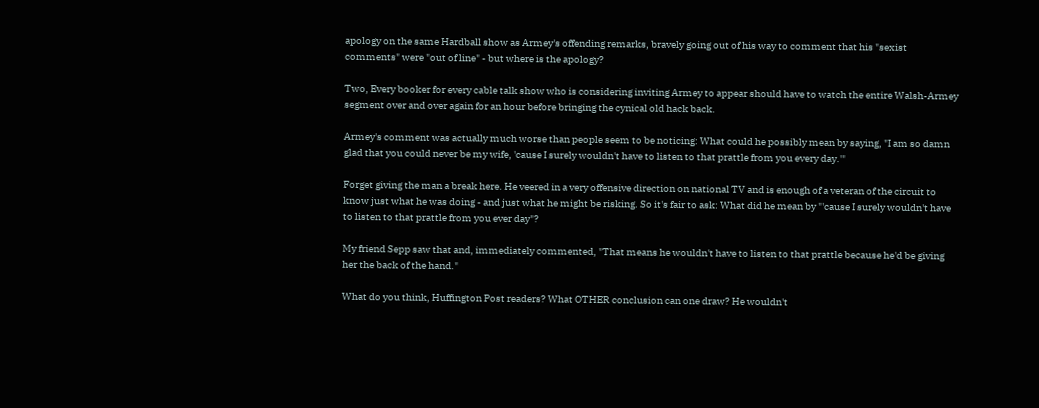apology on the same Hardball show as Armey's offending remarks, bravely going out of his way to comment that his "sexist comments" were "out of line" - but where is the apology?

Two, Every booker for every cable talk show who is considering inviting Armey to appear should have to watch the entire Walsh-Armey segment over and over again for an hour before bringing the cynical old hack back.

Armey's comment was actually much worse than people seem to be noticing: What could he possibly mean by saying, "I am so damn glad that you could never be my wife, 'cause I surely wouldn't have to listen to that prattle from you every day.'"

Forget giving the man a break here. He veered in a very offensive direction on national TV and is enough of a veteran of the circuit to know just what he was doing - and just what he might be risking. So it's fair to ask: What did he mean by "'cause I surely wouldn't have to listen to that prattle from you ever day"?

My friend Sepp saw that and, immediately commented, "That means he wouldn't have to listen to that prattle because he'd be giving her the back of the hand."

What do you think, Huffington Post readers? What OTHER conclusion can one draw? He wouldn't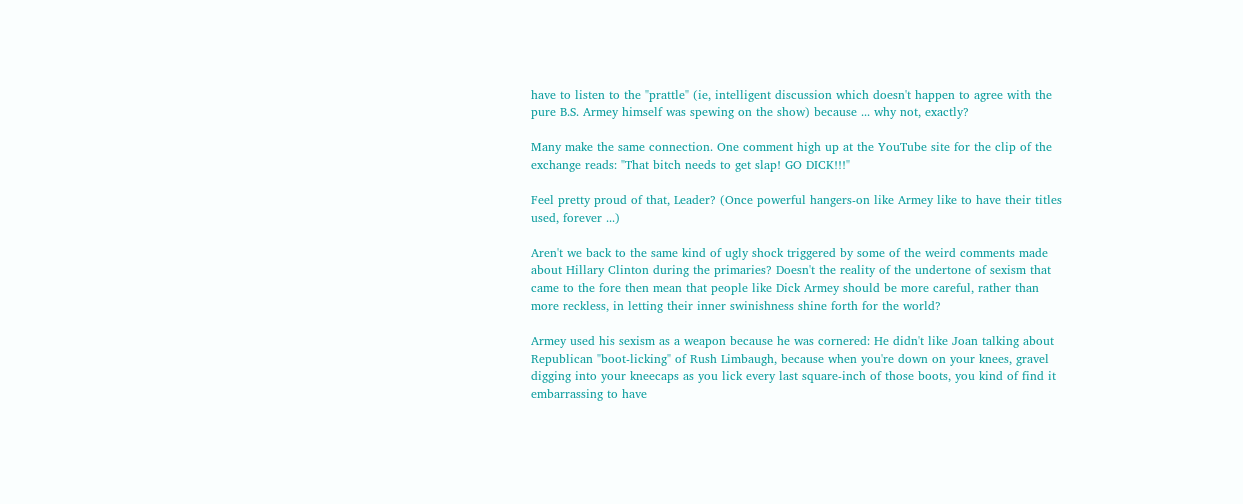have to listen to the "prattle" (ie, intelligent discussion which doesn't happen to agree with the pure B.S. Armey himself was spewing on the show) because ... why not, exactly?

Many make the same connection. One comment high up at the YouTube site for the clip of the exchange reads: "That bitch needs to get slap! GO DICK!!!"

Feel pretty proud of that, Leader? (Once powerful hangers-on like Armey like to have their titles used, forever ...)

Aren't we back to the same kind of ugly shock triggered by some of the weird comments made about Hillary Clinton during the primaries? Doesn't the reality of the undertone of sexism that came to the fore then mean that people like Dick Armey should be more careful, rather than more reckless, in letting their inner swinishness shine forth for the world?

Armey used his sexism as a weapon because he was cornered: He didn't like Joan talking about Republican "boot-licking" of Rush Limbaugh, because when you're down on your knees, gravel digging into your kneecaps as you lick every last square-inch of those boots, you kind of find it embarrassing to have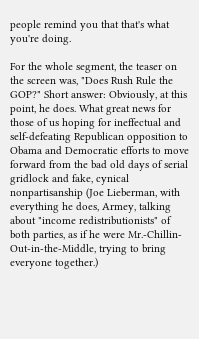people remind you that that's what you're doing.

For the whole segment, the teaser on the screen was, "Does Rush Rule the GOP?" Short answer: Obviously, at this point, he does. What great news for those of us hoping for ineffectual and self-defeating Republican opposition to Obama and Democratic efforts to move forward from the bad old days of serial gridlock and fake, cynical nonpartisanship (Joe Lieberman, with everything he does, Armey, talking about "income redistributionists" of both parties, as if he were Mr.-Chillin-Out-in-the-Middle, trying to bring everyone together.)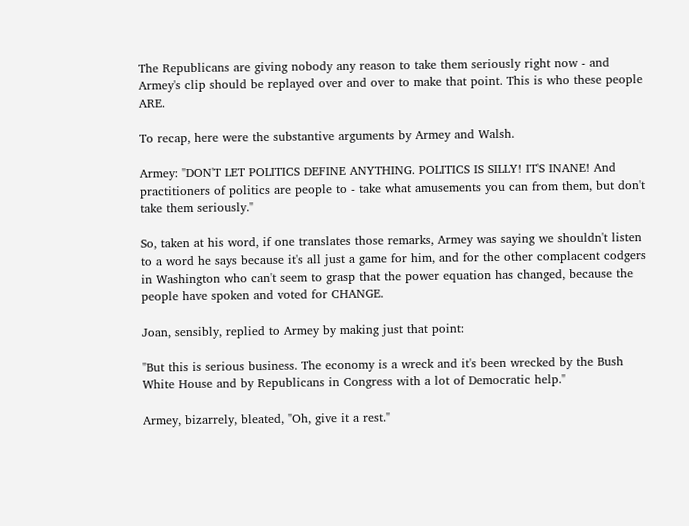The Republicans are giving nobody any reason to take them seriously right now - and Armey's clip should be replayed over and over to make that point. This is who these people ARE.

To recap, here were the substantive arguments by Armey and Walsh.

Armey: "DON'T LET POLITICS DEFINE ANYTHING. POLITICS IS SILLY! IT'S INANE! And practitioners of politics are people to - take what amusements you can from them, but don't take them seriously."

So, taken at his word, if one translates those remarks, Armey was saying we shouldn't listen to a word he says because it's all just a game for him, and for the other complacent codgers in Washington who can't seem to grasp that the power equation has changed, because the people have spoken and voted for CHANGE.

Joan, sensibly, replied to Armey by making just that point:

"But this is serious business. The economy is a wreck and it's been wrecked by the Bush White House and by Republicans in Congress with a lot of Democratic help."

Armey, bizarrely, bleated, "Oh, give it a rest."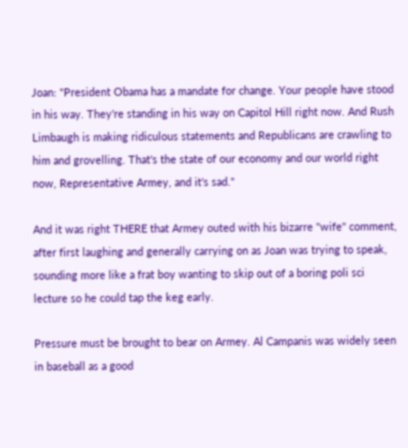Joan: "President Obama has a mandate for change. Your people have stood in his way. They're standing in his way on Capitol Hill right now. And Rush Limbaugh is making ridiculous statements and Republicans are crawling to him and grovelling. That's the state of our economy and our world right now, Representative Armey, and it's sad."

And it was right THERE that Armey outed with his bizarre "wife" comment, after first laughing and generally carrying on as Joan was trying to speak, sounding more like a frat boy wanting to skip out of a boring poli sci lecture so he could tap the keg early.

Pressure must be brought to bear on Armey. Al Campanis was widely seen in baseball as a good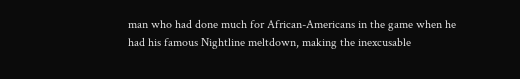man who had done much for African-Americans in the game when he had his famous Nightline meltdown, making the inexcusable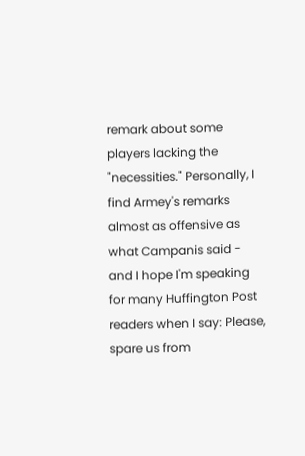remark about some players lacking the "necessities." Personally, I find Armey's remarks almost as offensive as what Campanis said - and I hope I'm speaking for many Huffington Post readers when I say: Please, spare us from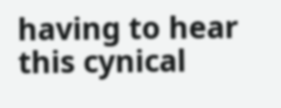having to hear this cynical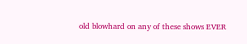old blowhard on any of these shows EVER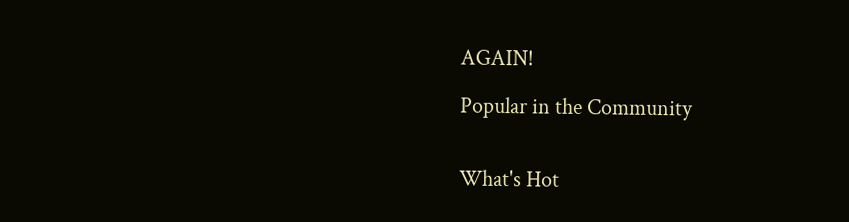AGAIN!

Popular in the Community


What's Hot